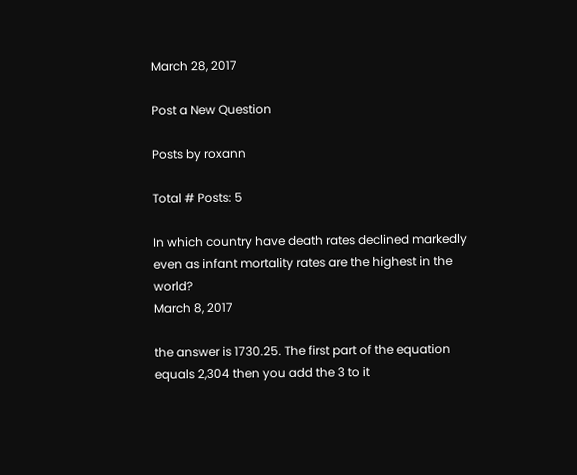March 28, 2017

Post a New Question

Posts by roxann

Total # Posts: 5

In which country have death rates declined markedly even as infant mortality rates are the highest in the world?
March 8, 2017

the answer is 1730.25. The first part of the equation equals 2,304 then you add the 3 to it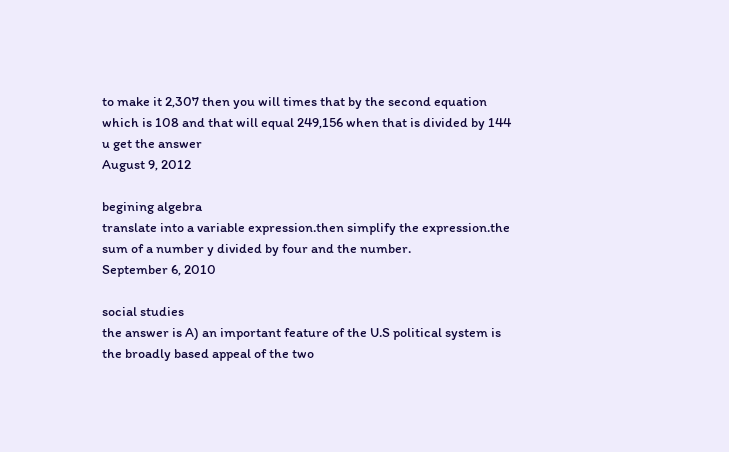to make it 2,307 then you will times that by the second equation which is 108 and that will equal 249,156 when that is divided by 144 u get the answer
August 9, 2012

begining algebra
translate into a variable expression.then simplify the expression.the sum of a number y divided by four and the number.
September 6, 2010

social studies
the answer is A) an important feature of the U.S political system is the broadly based appeal of the two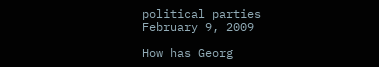political parties
February 9, 2009

How has Georg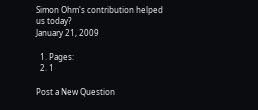Simon Ohm's contribution helped us today?
January 21, 2009

  1. Pages:
  2. 1

Post a New Question